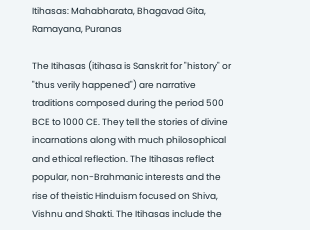Itihasas: Mahabharata, Bhagavad Gita, Ramayana, Puranas

The Itihasas (itihasa is Sanskrit for "history" or "thus verily happened") are narrative traditions composed during the period 500 BCE to 1000 CE. They tell the stories of divine incarnations along with much philosophical and ethical reflection. The Itihasas reflect popular, non-Brahmanic interests and the rise of theistic Hinduism focused on Shiva, Vishnu and Shakti. The Itihasas include the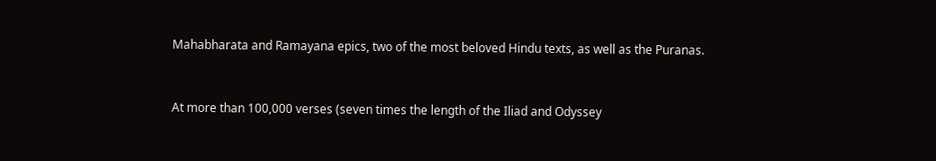Mahabharata and Ramayana epics, two of the most beloved Hindu texts, as well as the Puranas.


At more than 100,000 verses (seven times the length of the Iliad and Odyssey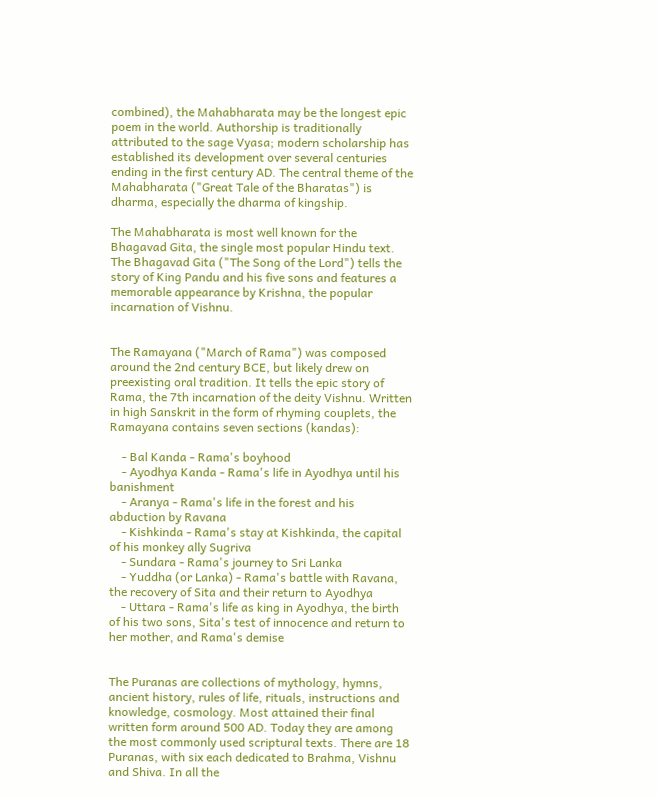combined), the Mahabharata may be the longest epic poem in the world. Authorship is traditionally attributed to the sage Vyasa; modern scholarship has established its development over several centuries ending in the first century AD. The central theme of the Mahabharata ("Great Tale of the Bharatas") is dharma, especially the dharma of kingship.

The Mahabharata is most well known for the Bhagavad Gita, the single most popular Hindu text. The Bhagavad Gita ("The Song of the Lord") tells the story of King Pandu and his five sons and features a memorable appearance by Krishna, the popular incarnation of Vishnu.


The Ramayana ("March of Rama") was composed around the 2nd century BCE, but likely drew on preexisting oral tradition. It tells the epic story of Rama, the 7th incarnation of the deity Vishnu. Written in high Sanskrit in the form of rhyming couplets, the Ramayana contains seven sections (kandas):

    - Bal Kanda - Rama's boyhood
    - Ayodhya Kanda - Rama's life in Ayodhya until his banishment
    - Aranya - Rama's life in the forest and his abduction by Ravana
    - Kishkinda - Rama's stay at Kishkinda, the capital of his monkey ally Sugriva
    - Sundara - Rama's journey to Sri Lanka
    - Yuddha (or Lanka) - Rama's battle with Ravana, the recovery of Sita and their return to Ayodhya
    - Uttara - Rama's life as king in Ayodhya, the birth of his two sons, Sita's test of innocence and return to her mother, and Rama's demise


The Puranas are collections of mythology, hymns, ancient history, rules of life, rituals, instructions and knowledge, cosmology. Most attained their final written form around 500 AD. Today they are among the most commonly used scriptural texts. There are 18 Puranas, with six each dedicated to Brahma, Vishnu and Shiva. In all the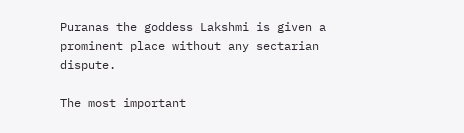Puranas the goddess Lakshmi is given a prominent place without any sectarian dispute.

The most important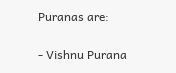Puranas are:

- Vishnu Purana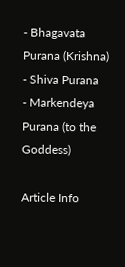- Bhagavata Purana (Krishna)
- Shiva Purana
- Markendeya Purana (to the Goddess)

Article Info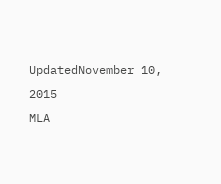UpdatedNovember 10, 2015
MLA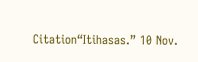Citation“Itihasas.” 10 Nov.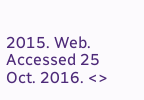2015. Web. Accessed 25 Oct. 2016. <>